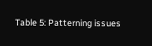Table 5: Patterning issues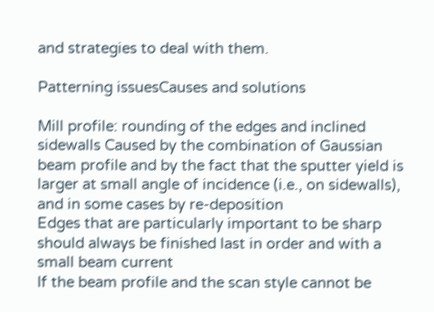and strategies to deal with them.

Patterning issuesCauses and solutions

Mill profile: rounding of the edges and inclined sidewalls Caused by the combination of Gaussian beam profile and by the fact that the sputter yield is larger at small angle of incidence (i.e., on sidewalls), and in some cases by re-deposition
Edges that are particularly important to be sharp should always be finished last in order and with a small beam current
If the beam profile and the scan style cannot be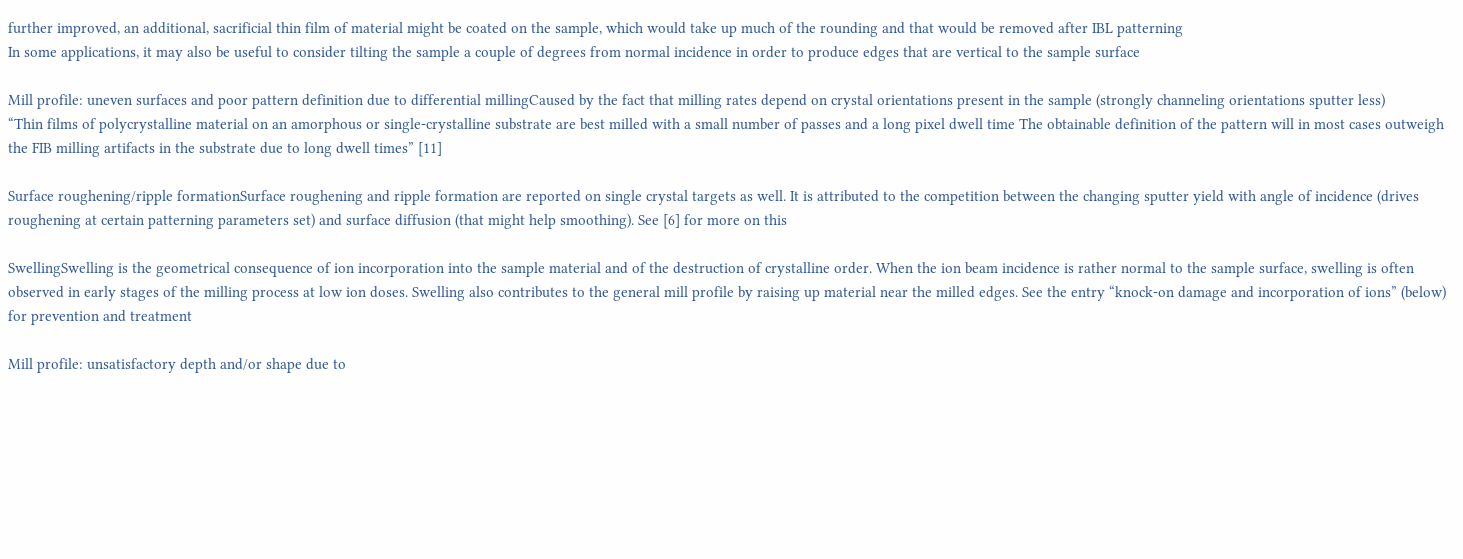further improved, an additional, sacrificial thin film of material might be coated on the sample, which would take up much of the rounding and that would be removed after IBL patterning
In some applications, it may also be useful to consider tilting the sample a couple of degrees from normal incidence in order to produce edges that are vertical to the sample surface

Mill profile: uneven surfaces and poor pattern definition due to differential millingCaused by the fact that milling rates depend on crystal orientations present in the sample (strongly channeling orientations sputter less)
“Thin films of polycrystalline material on an amorphous or single-crystalline substrate are best milled with a small number of passes and a long pixel dwell time The obtainable definition of the pattern will in most cases outweigh the FIB milling artifacts in the substrate due to long dwell times” [11]

Surface roughening/ripple formationSurface roughening and ripple formation are reported on single crystal targets as well. It is attributed to the competition between the changing sputter yield with angle of incidence (drives roughening at certain patterning parameters set) and surface diffusion (that might help smoothing). See [6] for more on this

SwellingSwelling is the geometrical consequence of ion incorporation into the sample material and of the destruction of crystalline order. When the ion beam incidence is rather normal to the sample surface, swelling is often observed in early stages of the milling process at low ion doses. Swelling also contributes to the general mill profile by raising up material near the milled edges. See the entry “knock-on damage and incorporation of ions” (below) for prevention and treatment

Mill profile: unsatisfactory depth and/or shape due to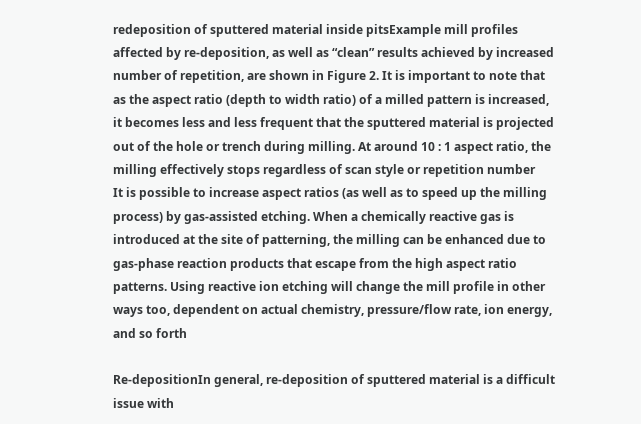redeposition of sputtered material inside pitsExample mill profiles affected by re-deposition, as well as “clean” results achieved by increased number of repetition, are shown in Figure 2. It is important to note that as the aspect ratio (depth to width ratio) of a milled pattern is increased, it becomes less and less frequent that the sputtered material is projected out of the hole or trench during milling. At around 10 : 1 aspect ratio, the milling effectively stops regardless of scan style or repetition number
It is possible to increase aspect ratios (as well as to speed up the milling process) by gas-assisted etching. When a chemically reactive gas is introduced at the site of patterning, the milling can be enhanced due to gas-phase reaction products that escape from the high aspect ratio patterns. Using reactive ion etching will change the mill profile in other ways too, dependent on actual chemistry, pressure/flow rate, ion energy, and so forth

Re-depositionIn general, re-deposition of sputtered material is a difficult issue with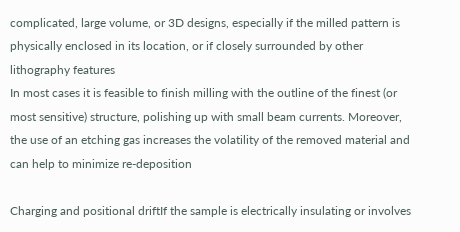complicated, large volume, or 3D designs, especially if the milled pattern is physically enclosed in its location, or if closely surrounded by other lithography features
In most cases it is feasible to finish milling with the outline of the finest (or most sensitive) structure, polishing up with small beam currents. Moreover, the use of an etching gas increases the volatility of the removed material and can help to minimize re-deposition

Charging and positional driftIf the sample is electrically insulating or involves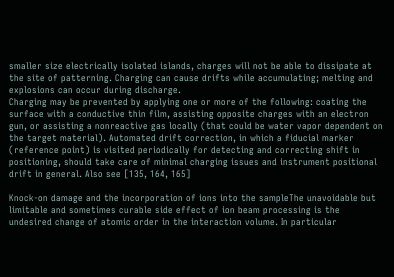smaller size electrically isolated islands, charges will not be able to dissipate at the site of patterning. Charging can cause drifts while accumulating; melting and explosions can occur during discharge.
Charging may be prevented by applying one or more of the following: coating the surface with a conductive thin film, assisting opposite charges with an electron gun, or assisting a nonreactive gas locally (that could be water vapor dependent on the target material). Automated drift correction, in which a fiducial marker (reference point) is visited periodically for detecting and correcting shift in positioning, should take care of minimal charging issues and instrument positional drift in general. Also see [135, 164, 165]

Knock-on damage and the incorporation of ions into the sampleThe unavoidable but limitable and sometimes curable side effect of ion beam processing is the undesired change of atomic order in the interaction volume. In particular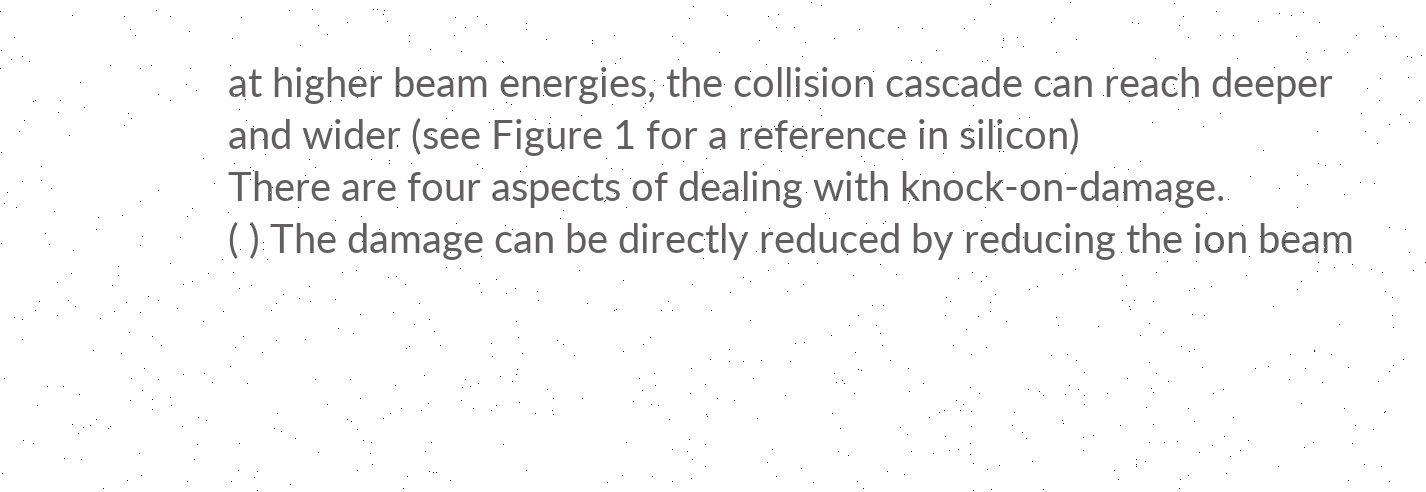at higher beam energies, the collision cascade can reach deeper and wider (see Figure 1 for a reference in silicon)
There are four aspects of dealing with knock-on-damage.
( ) The damage can be directly reduced by reducing the ion beam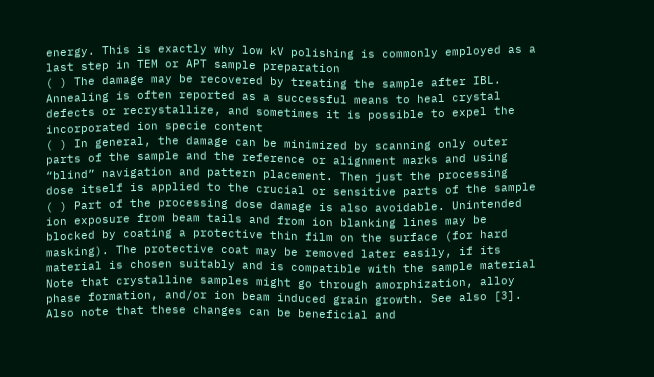energy. This is exactly why low kV polishing is commonly employed as a last step in TEM or APT sample preparation
( ) The damage may be recovered by treating the sample after IBL. Annealing is often reported as a successful means to heal crystal defects or recrystallize, and sometimes it is possible to expel the incorporated ion specie content
( ) In general, the damage can be minimized by scanning only outer parts of the sample and the reference or alignment marks and using “blind” navigation and pattern placement. Then just the processing dose itself is applied to the crucial or sensitive parts of the sample
( ) Part of the processing dose damage is also avoidable. Unintended ion exposure from beam tails and from ion blanking lines may be blocked by coating a protective thin film on the surface (for hard masking). The protective coat may be removed later easily, if its material is chosen suitably and is compatible with the sample material
Note that crystalline samples might go through amorphization, alloy phase formation, and/or ion beam induced grain growth. See also [3]. Also note that these changes can be beneficial and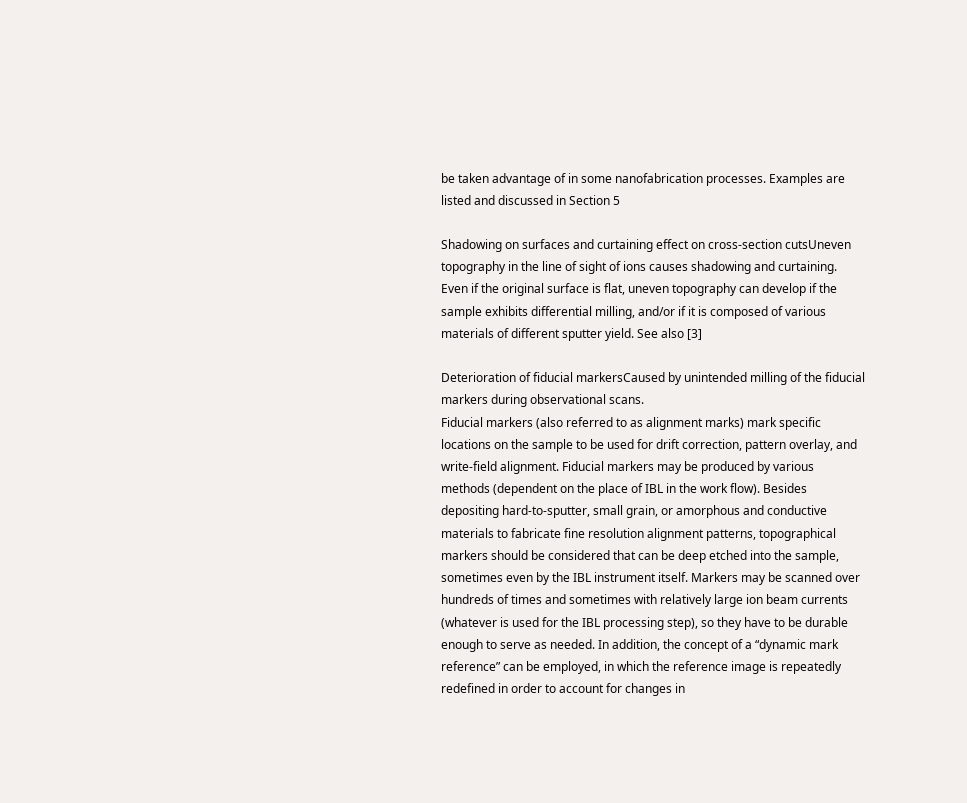be taken advantage of in some nanofabrication processes. Examples are listed and discussed in Section 5

Shadowing on surfaces and curtaining effect on cross-section cutsUneven topography in the line of sight of ions causes shadowing and curtaining. Even if the original surface is flat, uneven topography can develop if the sample exhibits differential milling, and/or if it is composed of various materials of different sputter yield. See also [3]

Deterioration of fiducial markersCaused by unintended milling of the fiducial markers during observational scans.
Fiducial markers (also referred to as alignment marks) mark specific locations on the sample to be used for drift correction, pattern overlay, and write-field alignment. Fiducial markers may be produced by various methods (dependent on the place of IBL in the work flow). Besides depositing hard-to-sputter, small grain, or amorphous and conductive materials to fabricate fine resolution alignment patterns, topographical markers should be considered that can be deep etched into the sample, sometimes even by the IBL instrument itself. Markers may be scanned over hundreds of times and sometimes with relatively large ion beam currents (whatever is used for the IBL processing step), so they have to be durable enough to serve as needed. In addition, the concept of a “dynamic mark reference” can be employed, in which the reference image is repeatedly redefined in order to account for changes in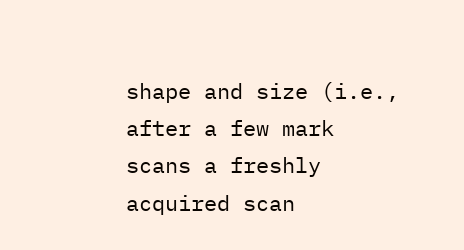shape and size (i.e., after a few mark scans a freshly acquired scan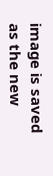image is saved as the new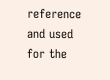reference and used for the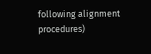following alignment procedures)